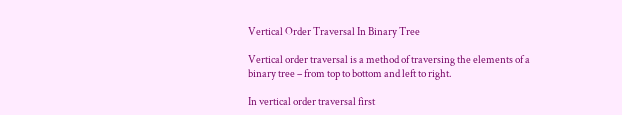Vertical Order Traversal In Binary Tree

Vertical order traversal is a method of traversing the elements of a binary tree – from top to bottom and left to right.

In vertical order traversal first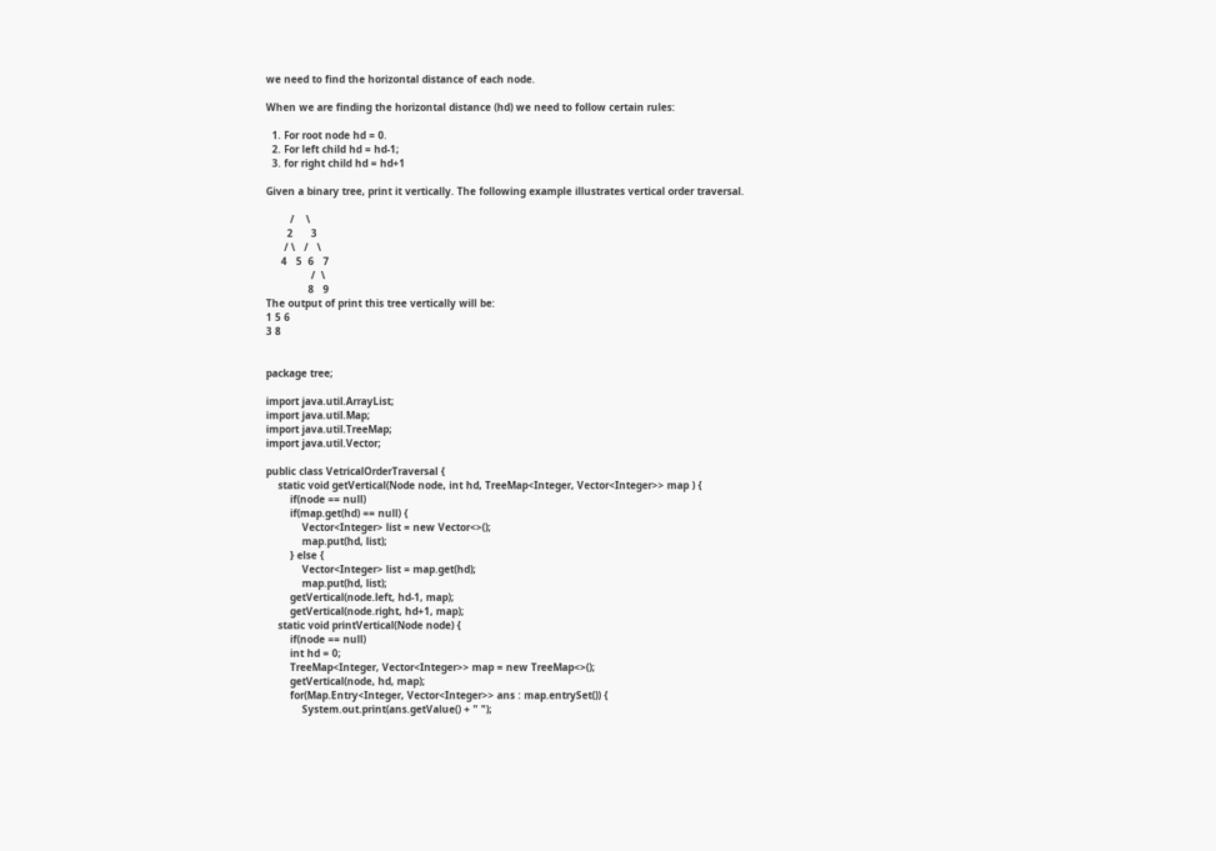we need to find the horizontal distance of each node.

When we are finding the horizontal distance (hd) we need to follow certain rules:

  1. For root node hd = 0.
  2. For left child hd = hd-1;
  3. for right child hd = hd+1

Given a binary tree, print it vertically. The following example illustrates vertical order traversal.

        /    \
       2      3
      / \   /   \
     4   5  6   7
               /  \
              8   9
The output of print this tree vertically will be:
1 5 6
3 8


package tree;

import java.util.ArrayList;
import java.util.Map;
import java.util.TreeMap;
import java.util.Vector;

public class VetricalOrderTraversal {
    static void getVertical(Node node, int hd, TreeMap<Integer, Vector<Integer>> map ) {
        if(node == null)
        if(map.get(hd) == null) {
            Vector<Integer> list = new Vector<>();
            map.put(hd, list);
        } else {
            Vector<Integer> list = map.get(hd);
            map.put(hd, list);
        getVertical(node.left, hd-1, map);
        getVertical(node.right, hd+1, map);
    static void printVertical(Node node) {
        if(node == null)
        int hd = 0;
        TreeMap<Integer, Vector<Integer>> map = new TreeMap<>();
        getVertical(node, hd, map);
        for(Map.Entry<Integer, Vector<Integer>> ans : map.entrySet()) {
            System.out.print(ans.getValue() + " ");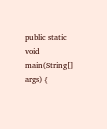public static void main(String[] args) {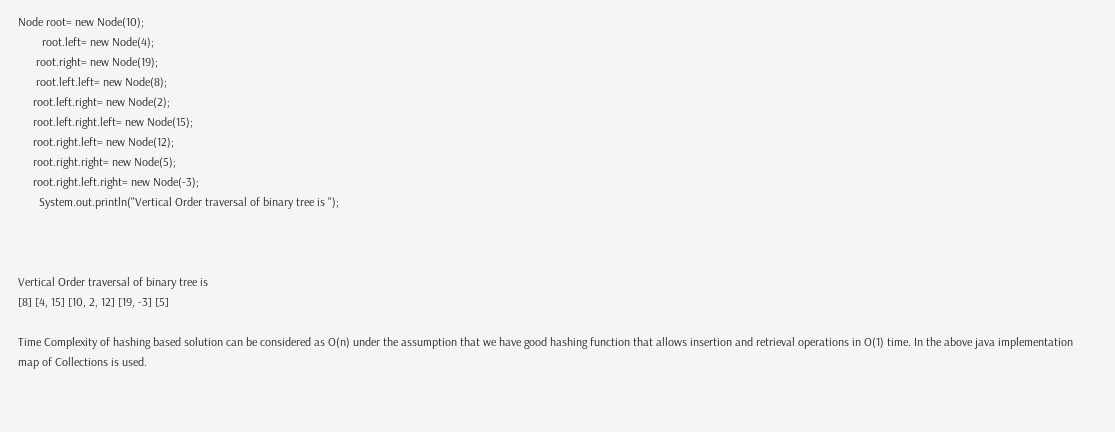Node root= new Node(10);
        root.left= new Node(4);
      root.right= new Node(19);
      root.left.left= new Node(8);
     root.left.right= new Node(2);
     root.left.right.left= new Node(15);
     root.right.left= new Node(12);
     root.right.right= new Node(5);
     root.right.left.right= new Node(-3);
       System.out.println("Vertical Order traversal of binary tree is ");



Vertical Order traversal of binary tree is
[8] [4, 15] [10, 2, 12] [19, -3] [5]

Time Complexity of hashing based solution can be considered as O(n) under the assumption that we have good hashing function that allows insertion and retrieval operations in O(1) time. In the above java implementation map of Collections is used.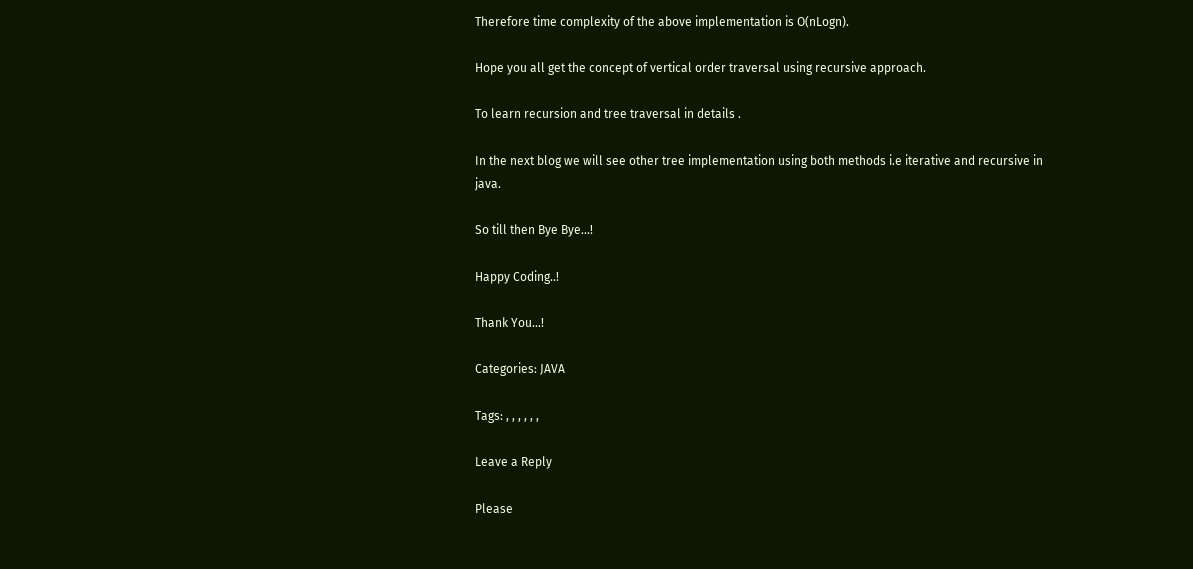Therefore time complexity of the above implementation is O(nLogn).

Hope you all get the concept of vertical order traversal using recursive approach.

To learn recursion and tree traversal in details .

In the next blog we will see other tree implementation using both methods i.e iterative and recursive in java.

So till then Bye Bye…!

Happy Coding..!

Thank You…!

Categories: JAVA

Tags: , , , , , ,

Leave a Reply

Please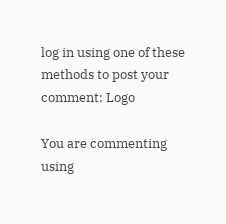log in using one of these methods to post your comment: Logo

You are commenting using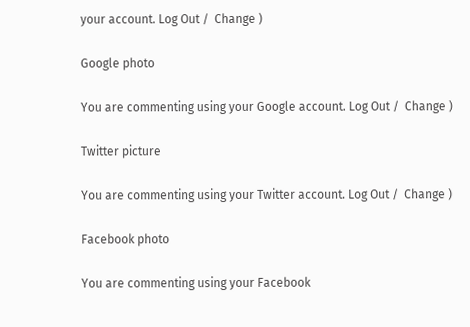your account. Log Out /  Change )

Google photo

You are commenting using your Google account. Log Out /  Change )

Twitter picture

You are commenting using your Twitter account. Log Out /  Change )

Facebook photo

You are commenting using your Facebook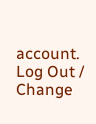account. Log Out /  Change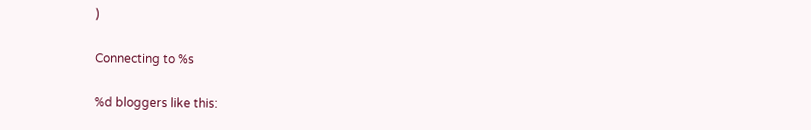)

Connecting to %s

%d bloggers like this: